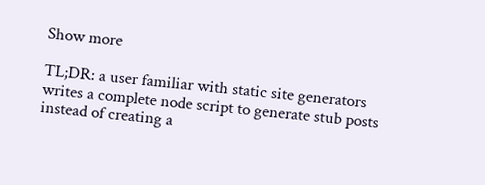Show more

TL;DR: a user familiar with static site generators writes a complete node script to generate stub posts instead of creating a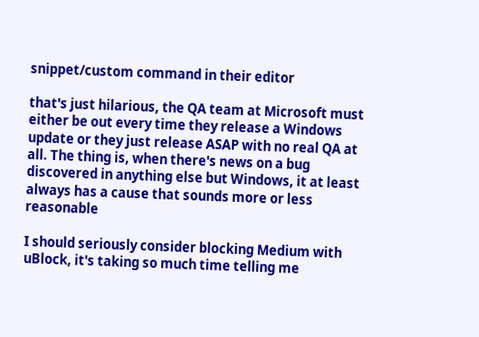snippet/custom command in their editor

that's just hilarious, the QA team at Microsoft must either be out every time they release a Windows update or they just release ASAP with no real QA at all. The thing is, when there's news on a bug discovered in anything else but Windows, it at least always has a cause that sounds more or less reasonable

I should seriously consider blocking Medium with uBlock, it's taking so much time telling me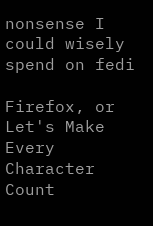nonsense I could wisely spend on fedi

Firefox, or Let's Make Every Character Count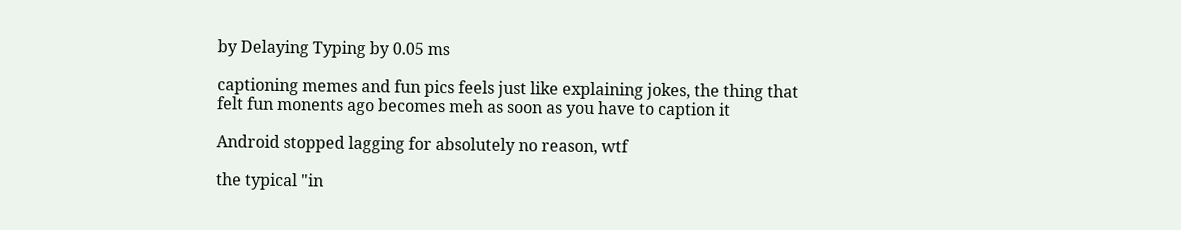by Delaying Typing by 0.05 ms

captioning memes and fun pics feels just like explaining jokes, the thing that felt fun monents ago becomes meh as soon as you have to caption it

Android stopped lagging for absolutely no reason, wtf

the typical "in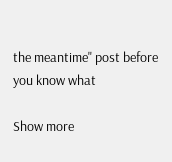the meantime" post before you know what

Show more